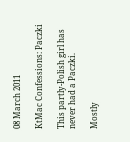08 March 2011

KtMac Confessions: Paczki

This partly-Polish girl has never had a Paczki.

Mostly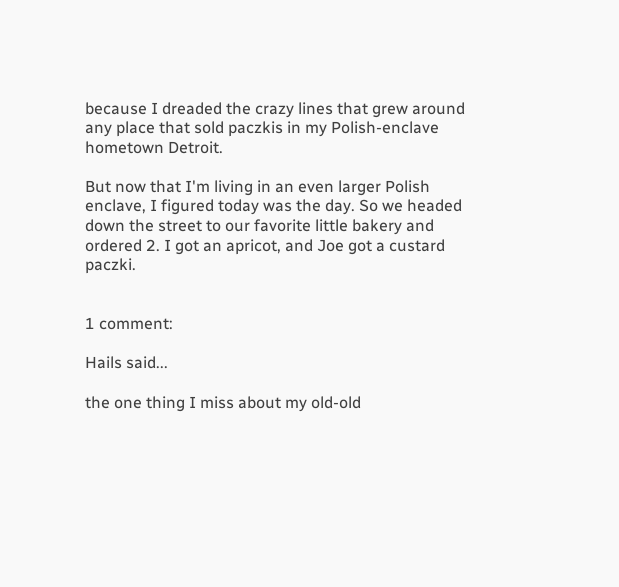because I dreaded the crazy lines that grew around any place that sold paczkis in my Polish-enclave hometown Detroit.

But now that I'm living in an even larger Polish enclave, I figured today was the day. So we headed down the street to our favorite little bakery and ordered 2. I got an apricot, and Joe got a custard paczki.


1 comment:

Hails said...

the one thing I miss about my old-old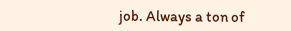job. Always a ton of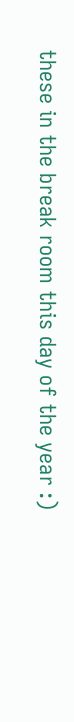these in the break room this day of the year :)